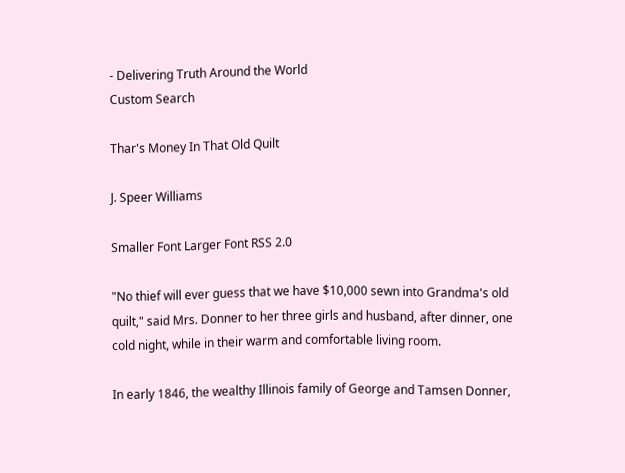- Delivering Truth Around the World
Custom Search

Thar's Money In That Old Quilt

J. Speer Williams

Smaller Font Larger Font RSS 2.0

"No thief will ever guess that we have $10,000 sewn into Grandma's old quilt," said Mrs. Donner to her three girls and husband, after dinner, one cold night, while in their warm and comfortable living room.

In early 1846, the wealthy Illinois family of George and Tamsen Donner,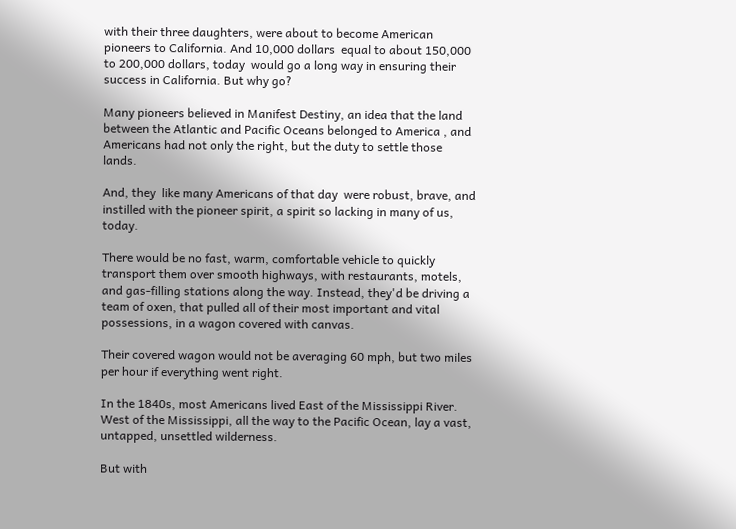with their three daughters, were about to become American pioneers to California. And 10,000 dollars  equal to about 150,000 to 200,000 dollars, today  would go a long way in ensuring their success in California. But why go?

Many pioneers believed in Manifest Destiny, an idea that the land between the Atlantic and Pacific Oceans belonged to America , and Americans had not only the right, but the duty to settle those lands.

And, they  like many Americans of that day  were robust, brave, and instilled with the pioneer spirit, a spirit so lacking in many of us, today.

There would be no fast, warm, comfortable vehicle to quickly transport them over smooth highways, with restaurants, motels, and gas-filling stations along the way. Instead, they'd be driving a team of oxen, that pulled all of their most important and vital possessions, in a wagon covered with canvas.

Their covered wagon would not be averaging 60 mph, but two miles per hour if everything went right.

In the 1840s, most Americans lived East of the Mississippi River. West of the Mississippi, all the way to the Pacific Ocean, lay a vast, untapped, unsettled wilderness.

But with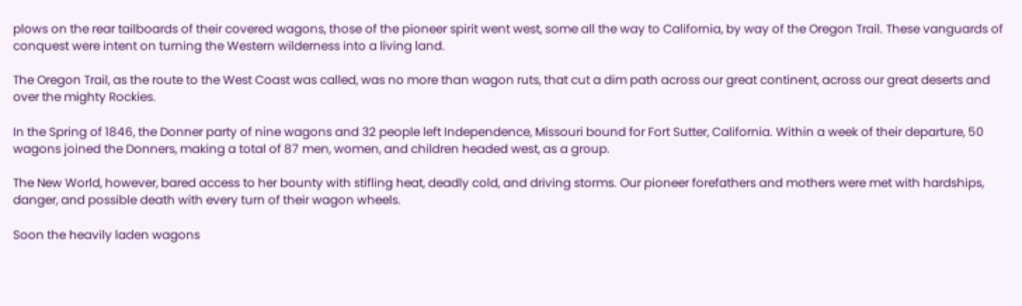plows on the rear tailboards of their covered wagons, those of the pioneer spirit went west, some all the way to California, by way of the Oregon Trail. These vanguards of conquest were intent on turning the Western wilderness into a living land.

The Oregon Trail, as the route to the West Coast was called, was no more than wagon ruts, that cut a dim path across our great continent, across our great deserts and over the mighty Rockies.

In the Spring of 1846, the Donner party of nine wagons and 32 people left Independence, Missouri bound for Fort Sutter, California. Within a week of their departure, 50 wagons joined the Donners, making a total of 87 men, women, and children headed west, as a group.

The New World, however, bared access to her bounty with stifling heat, deadly cold, and driving storms. Our pioneer forefathers and mothers were met with hardships, danger, and possible death with every turn of their wagon wheels.

Soon the heavily laden wagons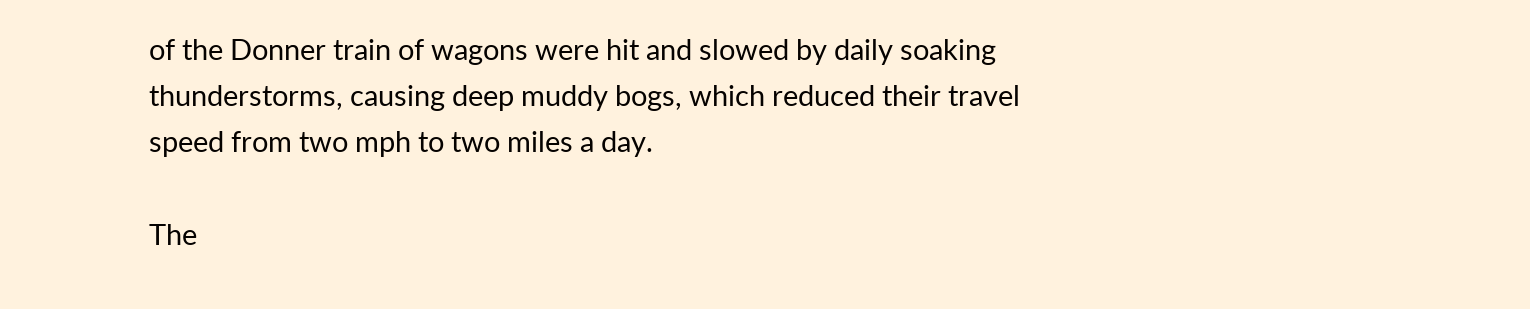of the Donner train of wagons were hit and slowed by daily soaking thunderstorms, causing deep muddy bogs, which reduced their travel speed from two mph to two miles a day.

The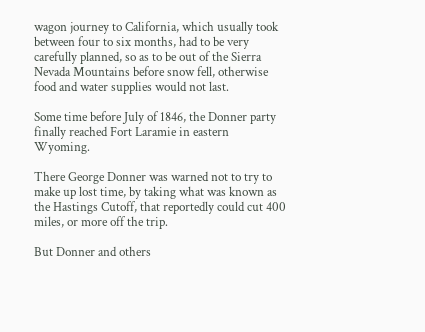wagon journey to California, which usually took between four to six months, had to be very carefully planned, so as to be out of the Sierra Nevada Mountains before snow fell, otherwise food and water supplies would not last.

Some time before July of 1846, the Donner party finally reached Fort Laramie in eastern Wyoming.

There George Donner was warned not to try to make up lost time, by taking what was known as the Hastings Cutoff, that reportedly could cut 400 miles, or more off the trip.

But Donner and others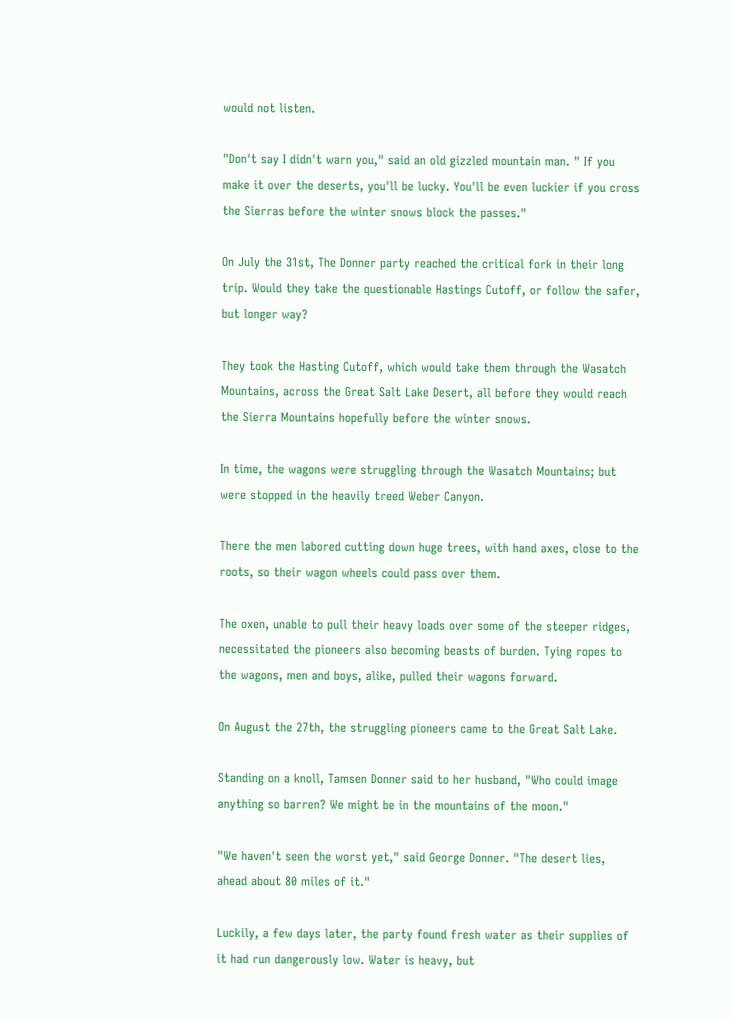would not listen.

"Don't say I didn't warn you," said an old gizzled mountain man. " If you make it over the deserts, you'll be lucky. You'll be even luckier if you cross the Sierras before the winter snows block the passes."

On July the 31st, The Donner party reached the critical fork in their long trip. Would they take the questionable Hastings Cutoff, or follow the safer, but longer way?

They took the Hasting Cutoff, which would take them through the Wasatch Mountains, across the Great Salt Lake Desert, all before they would reach the Sierra Mountains hopefully before the winter snows.

In time, the wagons were struggling through the Wasatch Mountains; but were stopped in the heavily treed Weber Canyon.

There the men labored cutting down huge trees, with hand axes, close to the roots, so their wagon wheels could pass over them.

The oxen, unable to pull their heavy loads over some of the steeper ridges, necessitated the pioneers also becoming beasts of burden. Tying ropes to the wagons, men and boys, alike, pulled their wagons forward.

On August the 27th, the struggling pioneers came to the Great Salt Lake.

Standing on a knoll, Tamsen Donner said to her husband, "Who could image anything so barren? We might be in the mountains of the moon."

"We haven't seen the worst yet," said George Donner. "The desert lies, ahead about 80 miles of it."

Luckily, a few days later, the party found fresh water as their supplies of it had run dangerously low. Water is heavy, but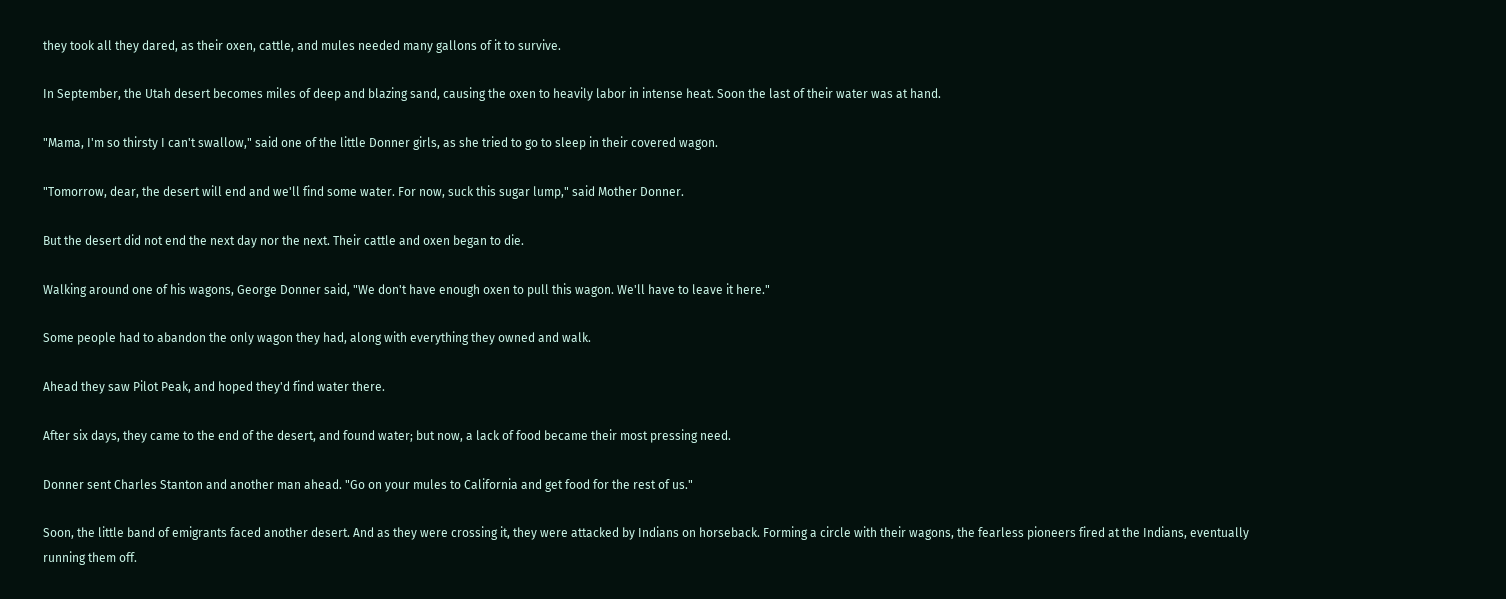they took all they dared, as their oxen, cattle, and mules needed many gallons of it to survive.

In September, the Utah desert becomes miles of deep and blazing sand, causing the oxen to heavily labor in intense heat. Soon the last of their water was at hand.

"Mama, I'm so thirsty I can't swallow," said one of the little Donner girls, as she tried to go to sleep in their covered wagon.

"Tomorrow, dear, the desert will end and we'll find some water. For now, suck this sugar lump," said Mother Donner.

But the desert did not end the next day nor the next. Their cattle and oxen began to die.

Walking around one of his wagons, George Donner said, "We don't have enough oxen to pull this wagon. We'll have to leave it here."

Some people had to abandon the only wagon they had, along with everything they owned and walk.

Ahead they saw Pilot Peak, and hoped they'd find water there.

After six days, they came to the end of the desert, and found water; but now, a lack of food became their most pressing need.

Donner sent Charles Stanton and another man ahead. "Go on your mules to California and get food for the rest of us."

Soon, the little band of emigrants faced another desert. And as they were crossing it, they were attacked by Indians on horseback. Forming a circle with their wagons, the fearless pioneers fired at the Indians, eventually running them off.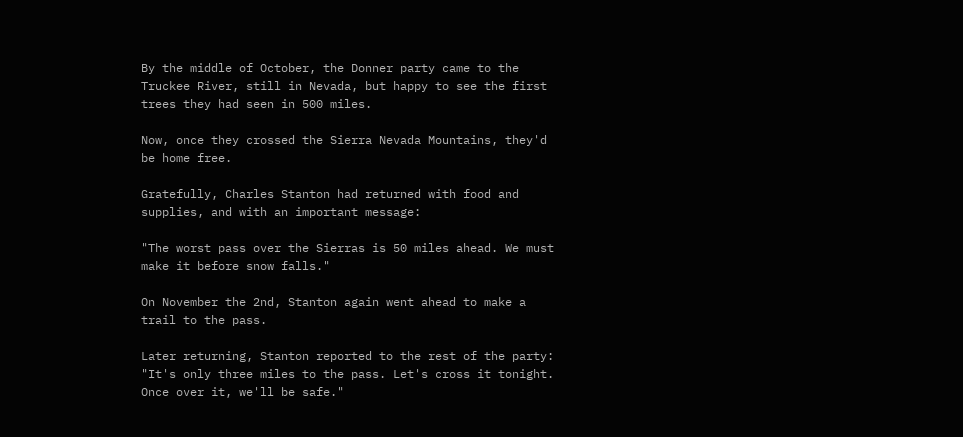By the middle of October, the Donner party came to the Truckee River, still in Nevada, but happy to see the first trees they had seen in 500 miles.

Now, once they crossed the Sierra Nevada Mountains, they'd be home free.

Gratefully, Charles Stanton had returned with food and supplies, and with an important message:

"The worst pass over the Sierras is 50 miles ahead. We must make it before snow falls."

On November the 2nd, Stanton again went ahead to make a trail to the pass.

Later returning, Stanton reported to the rest of the party: "It's only three miles to the pass. Let's cross it tonight. Once over it, we'll be safe."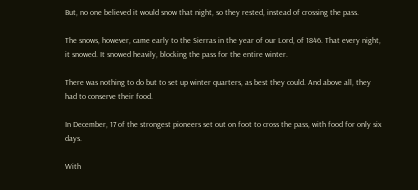But, no one believed it would snow that night, so they rested, instead of crossing the pass.

The snows, however, came early to the Sierras in the year of our Lord, of 1846. That every night, it snowed. It snowed heavily, blocking the pass for the entire winter.

There was nothing to do but to set up winter quarters, as best they could. And above all, they had to conserve their food.

In December, 17 of the strongest pioneers set out on foot to cross the pass, with food for only six days.

With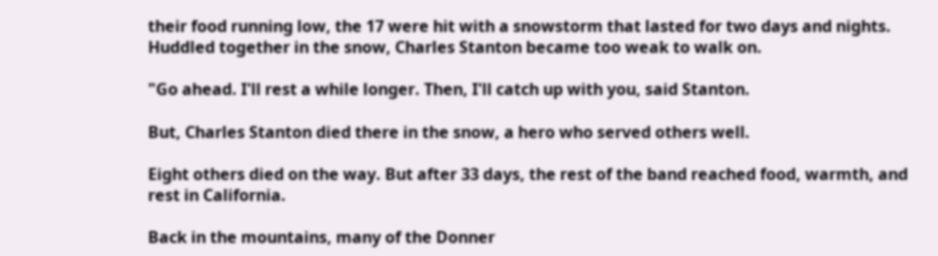their food running low, the 17 were hit with a snowstorm that lasted for two days and nights. Huddled together in the snow, Charles Stanton became too weak to walk on.

"Go ahead. I'll rest a while longer. Then, I'll catch up with you, said Stanton.

But, Charles Stanton died there in the snow, a hero who served others well.

Eight others died on the way. But after 33 days, the rest of the band reached food, warmth, and rest in California.

Back in the mountains, many of the Donner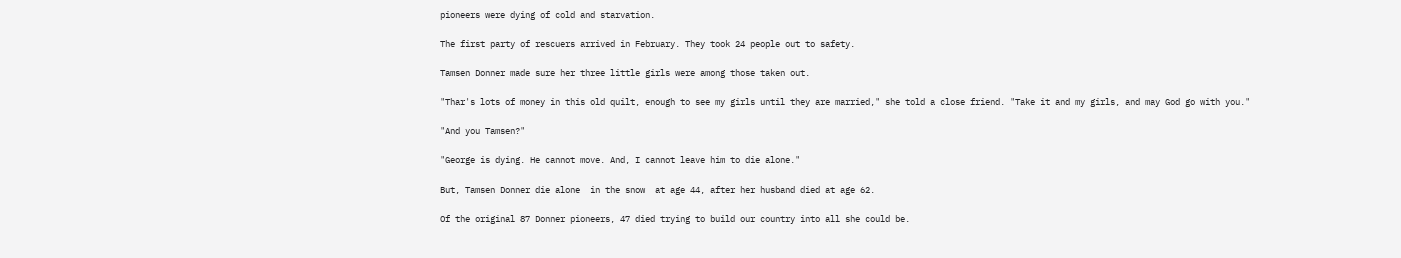pioneers were dying of cold and starvation.

The first party of rescuers arrived in February. They took 24 people out to safety.

Tamsen Donner made sure her three little girls were among those taken out.

"Thar's lots of money in this old quilt, enough to see my girls until they are married," she told a close friend. "Take it and my girls, and may God go with you."

"And you Tamsen?"

"George is dying. He cannot move. And, I cannot leave him to die alone."

But, Tamsen Donner die alone  in the snow  at age 44, after her husband died at age 62.

Of the original 87 Donner pioneers, 47 died trying to build our country into all she could be.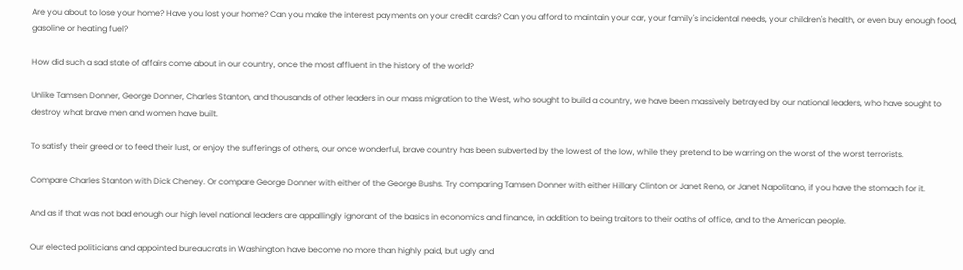Are you about to lose your home? Have you lost your home? Can you make the interest payments on your credit cards? Can you afford to maintain your car, your family's incidental needs, your children's health, or even buy enough food, gasoline or heating fuel?

How did such a sad state of affairs come about in our country, once the most affluent in the history of the world?

Unlike Tamsen Donner, George Donner, Charles Stanton, and thousands of other leaders in our mass migration to the West, who sought to build a country, we have been massively betrayed by our national leaders, who have sought to destroy what brave men and women have built.

To satisfy their greed or to feed their lust, or enjoy the sufferings of others, our once wonderful, brave country has been subverted by the lowest of the low, while they pretend to be warring on the worst of the worst terrorists.

Compare Charles Stanton with Dick Cheney. Or compare George Donner with either of the George Bushs. Try comparing Tamsen Donner with either Hillary Clinton or Janet Reno, or Janet Napolitano, if you have the stomach for it.

And as if that was not bad enough our high level national leaders are appallingly ignorant of the basics in economics and finance, in addition to being traitors to their oaths of office, and to the American people.

Our elected politicians and appointed bureaucrats in Washington have become no more than highly paid, but ugly and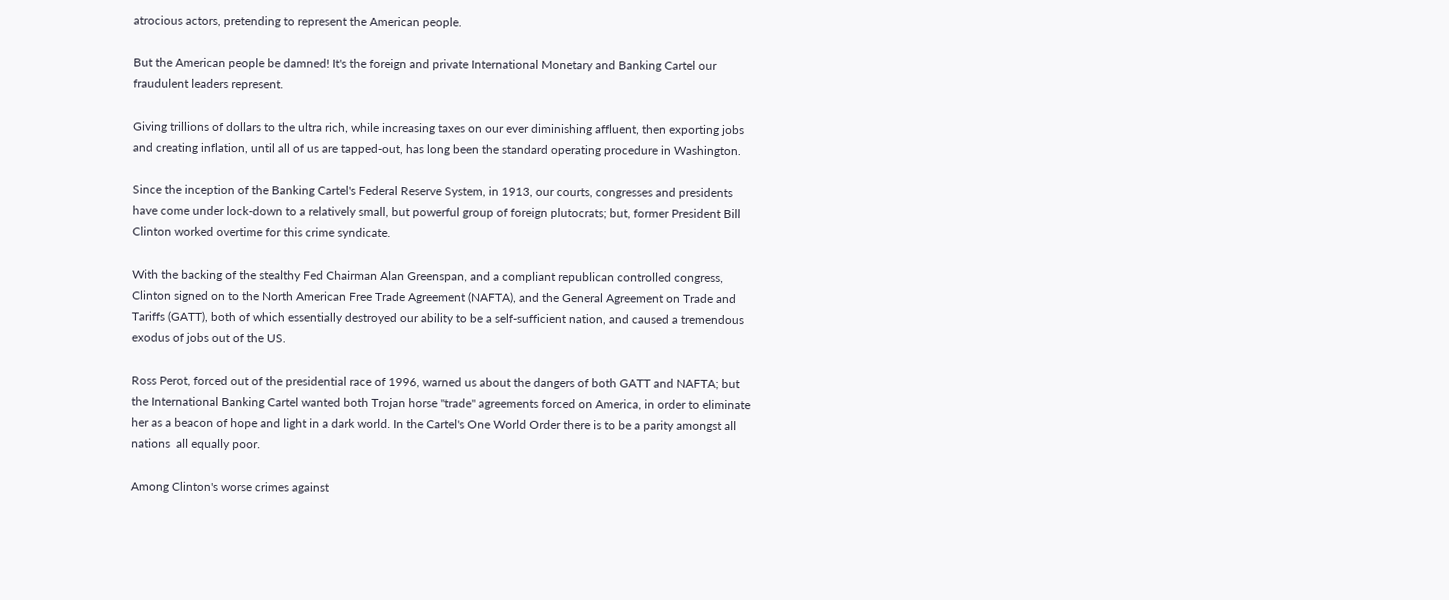atrocious actors, pretending to represent the American people.

But the American people be damned! It's the foreign and private International Monetary and Banking Cartel our fraudulent leaders represent.

Giving trillions of dollars to the ultra rich, while increasing taxes on our ever diminishing affluent, then exporting jobs and creating inflation, until all of us are tapped-out, has long been the standard operating procedure in Washington.

Since the inception of the Banking Cartel's Federal Reserve System, in 1913, our courts, congresses and presidents have come under lock-down to a relatively small, but powerful group of foreign plutocrats; but, former President Bill Clinton worked overtime for this crime syndicate.

With the backing of the stealthy Fed Chairman Alan Greenspan, and a compliant republican controlled congress, Clinton signed on to the North American Free Trade Agreement (NAFTA), and the General Agreement on Trade and Tariffs (GATT), both of which essentially destroyed our ability to be a self-sufficient nation, and caused a tremendous exodus of jobs out of the US.

Ross Perot, forced out of the presidential race of 1996, warned us about the dangers of both GATT and NAFTA; but the International Banking Cartel wanted both Trojan horse "trade" agreements forced on America, in order to eliminate her as a beacon of hope and light in a dark world. In the Cartel's One World Order there is to be a parity amongst all nations  all equally poor.

Among Clinton's worse crimes against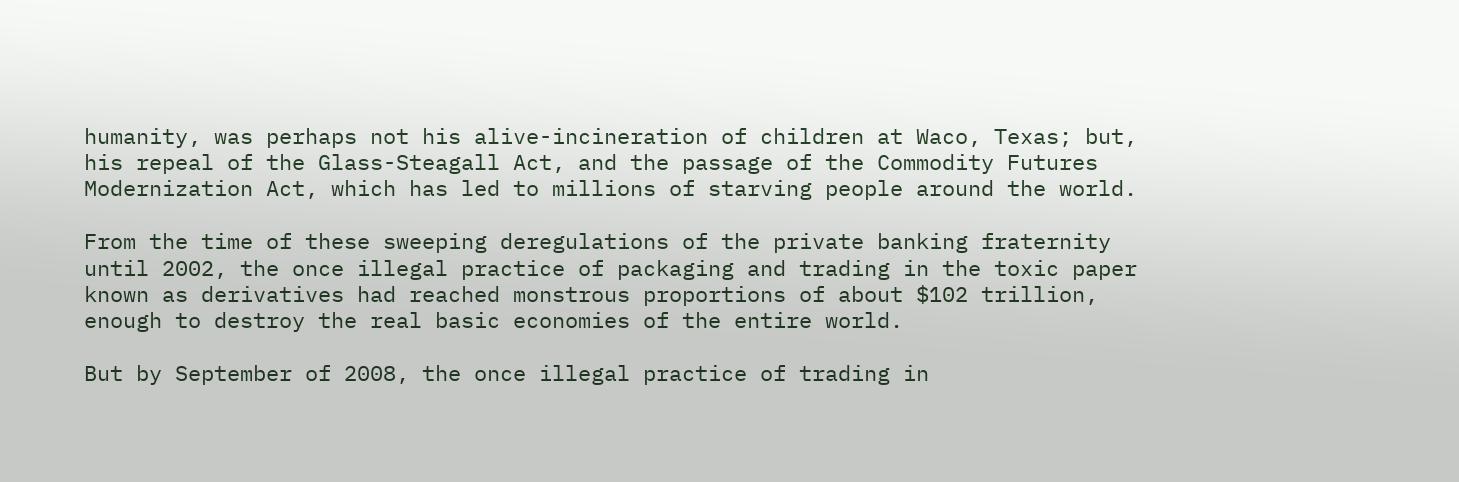humanity, was perhaps not his alive-incineration of children at Waco, Texas; but, his repeal of the Glass-Steagall Act, and the passage of the Commodity Futures Modernization Act, which has led to millions of starving people around the world.

From the time of these sweeping deregulations of the private banking fraternity until 2002, the once illegal practice of packaging and trading in the toxic paper known as derivatives had reached monstrous proportions of about $102 trillion, enough to destroy the real basic economies of the entire world.

But by September of 2008, the once illegal practice of trading in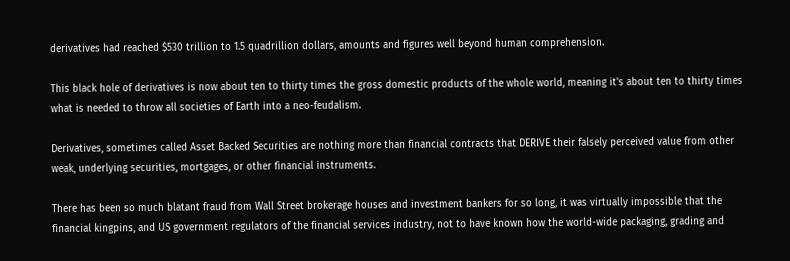derivatives had reached $530 trillion to 1.5 quadrillion dollars, amounts and figures well beyond human comprehension.

This black hole of derivatives is now about ten to thirty times the gross domestic products of the whole world, meaning it's about ten to thirty times what is needed to throw all societies of Earth into a neo-feudalism.

Derivatives, sometimes called Asset Backed Securities are nothing more than financial contracts that DERIVE their falsely perceived value from other weak, underlying securities, mortgages, or other financial instruments.

There has been so much blatant fraud from Wall Street brokerage houses and investment bankers for so long, it was virtually impossible that the financial kingpins, and US government regulators of the financial services industry, not to have known how the world-wide packaging, grading and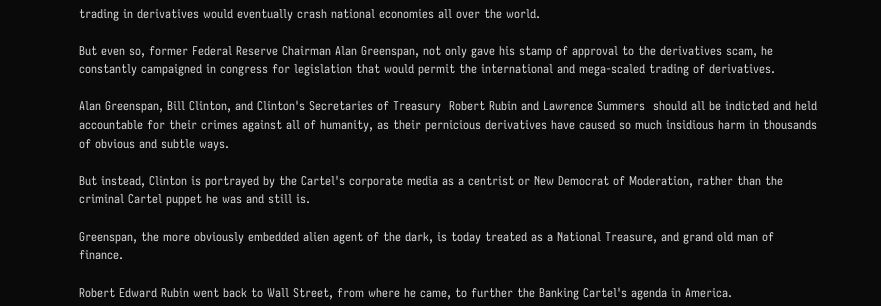trading in derivatives would eventually crash national economies all over the world.

But even so, former Federal Reserve Chairman Alan Greenspan, not only gave his stamp of approval to the derivatives scam, he constantly campaigned in congress for legislation that would permit the international and mega-scaled trading of derivatives.

Alan Greenspan, Bill Clinton, and Clinton's Secretaries of Treasury  Robert Rubin and Lawrence Summers  should all be indicted and held accountable for their crimes against all of humanity, as their pernicious derivatives have caused so much insidious harm in thousands of obvious and subtle ways.

But instead, Clinton is portrayed by the Cartel's corporate media as a centrist or New Democrat of Moderation, rather than the criminal Cartel puppet he was and still is.

Greenspan, the more obviously embedded alien agent of the dark, is today treated as a National Treasure, and grand old man of finance.

Robert Edward Rubin went back to Wall Street, from where he came, to further the Banking Cartel's agenda in America.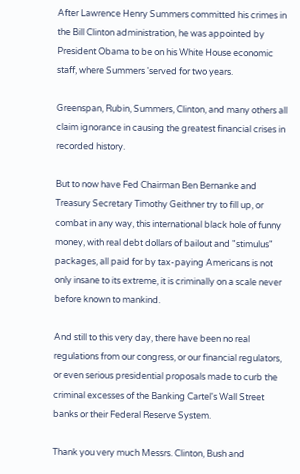After Lawrence Henry Summers committed his crimes in the Bill Clinton administration, he was appointed by President Obama to be on his White House economic staff, where Summers 'served for two years.

Greenspan, Rubin, Summers, Clinton, and many others all claim ignorance in causing the greatest financial crises in recorded history.

But to now have Fed Chairman Ben Bernanke and Treasury Secretary Timothy Geithner try to fill up, or combat in any way, this international black hole of funny money, with real debt dollars of bailout and "stimulus" packages, all paid for by tax-paying Americans is not only insane to its extreme, it is criminally on a scale never before known to mankind.

And still to this very day, there have been no real regulations from our congress, or our financial regulators, or even serious presidential proposals made to curb the criminal excesses of the Banking Cartel's Wall Street banks or their Federal Reserve System.

Thank you very much Messrs. Clinton, Bush and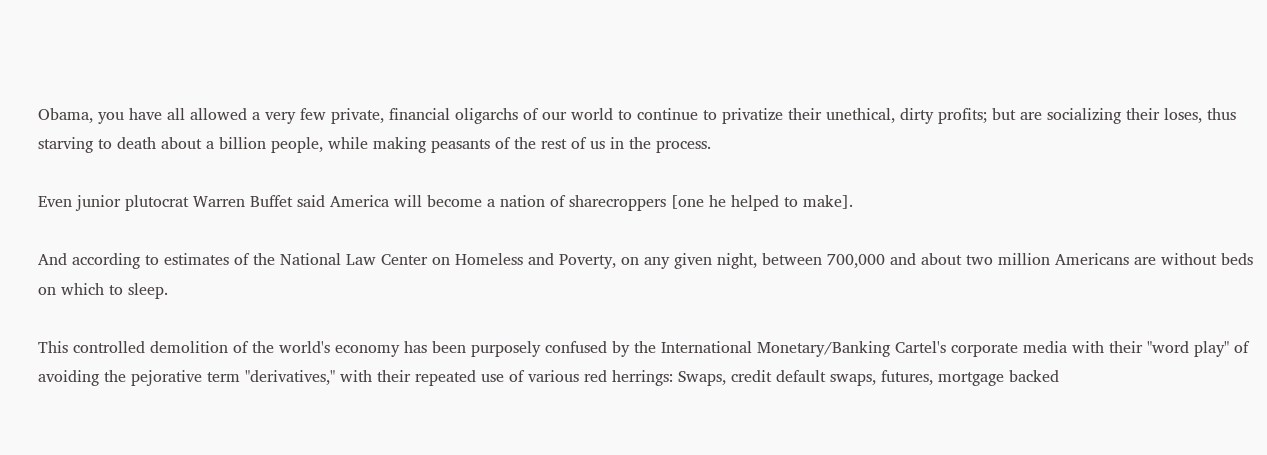Obama, you have all allowed a very few private, financial oligarchs of our world to continue to privatize their unethical, dirty profits; but are socializing their loses, thus starving to death about a billion people, while making peasants of the rest of us in the process.

Even junior plutocrat Warren Buffet said America will become a nation of sharecroppers [one he helped to make].

And according to estimates of the National Law Center on Homeless and Poverty, on any given night, between 700,000 and about two million Americans are without beds on which to sleep.

This controlled demolition of the world's economy has been purposely confused by the International Monetary/Banking Cartel's corporate media with their "word play" of avoiding the pejorative term "derivatives," with their repeated use of various red herrings: Swaps, credit default swaps, futures, mortgage backed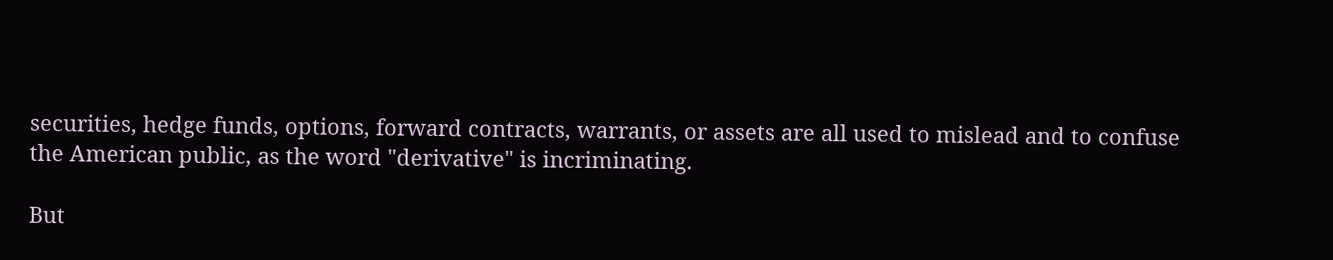securities, hedge funds, options, forward contracts, warrants, or assets are all used to mislead and to confuse the American public, as the word "derivative" is incriminating.

But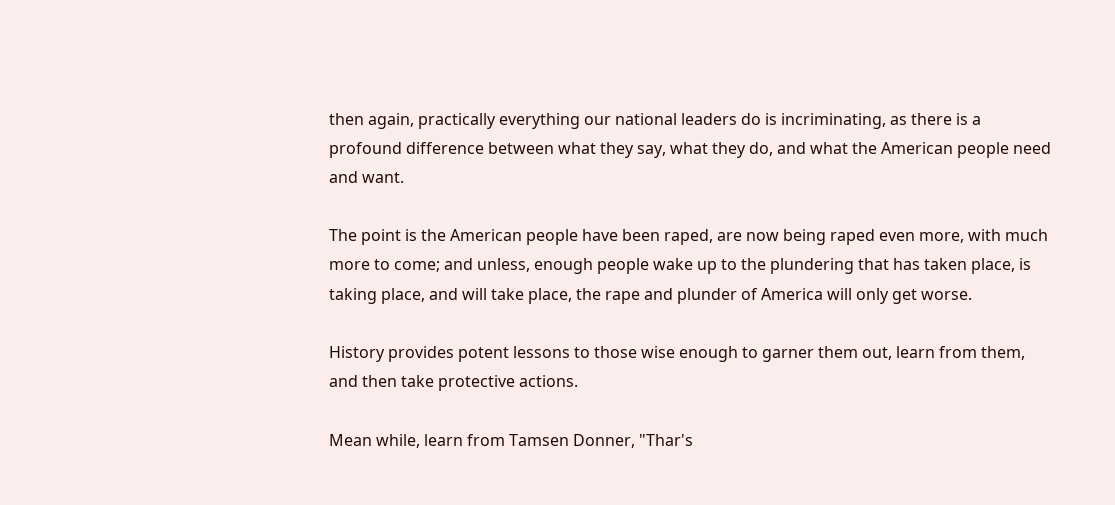then again, practically everything our national leaders do is incriminating, as there is a profound difference between what they say, what they do, and what the American people need and want.

The point is the American people have been raped, are now being raped even more, with much more to come; and unless, enough people wake up to the plundering that has taken place, is taking place, and will take place, the rape and plunder of America will only get worse.

History provides potent lessons to those wise enough to garner them out, learn from them, and then take protective actions.

Mean while, learn from Tamsen Donner, "Thar's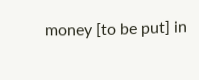money [to be put] in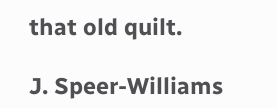that old quilt.

J. Speer-Williams